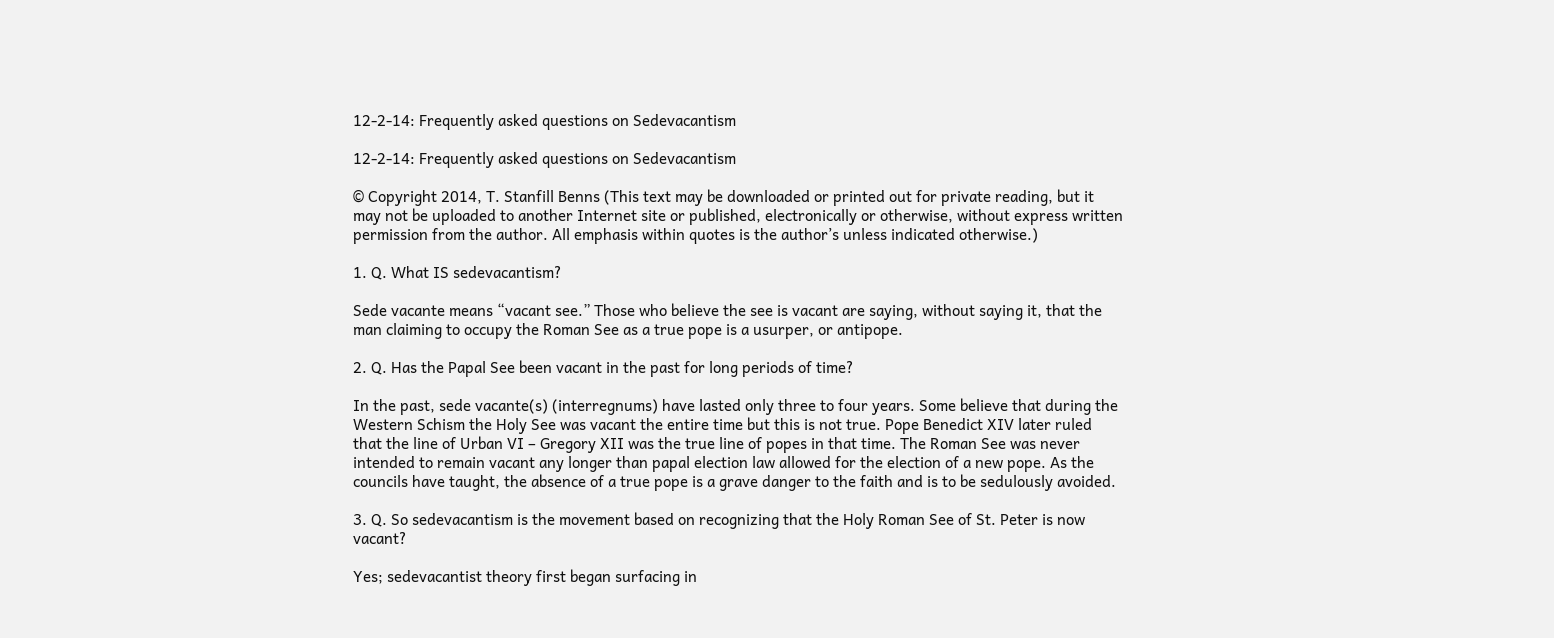12-2-14: Frequently asked questions on Sedevacantism

12-2-14: Frequently asked questions on Sedevacantism

© Copyright 2014, T. Stanfill Benns (This text may be downloaded or printed out for private reading, but it may not be uploaded to another Internet site or published, electronically or otherwise, without express written permission from the author. All emphasis within quotes is the author’s unless indicated otherwise.)

1. Q. What IS sedevacantism?

Sede vacante means “vacant see.” Those who believe the see is vacant are saying, without saying it, that the man claiming to occupy the Roman See as a true pope is a usurper, or antipope.

2. Q. Has the Papal See been vacant in the past for long periods of time?

In the past, sede vacante(s) (interregnums) have lasted only three to four years. Some believe that during the Western Schism the Holy See was vacant the entire time but this is not true. Pope Benedict XIV later ruled that the line of Urban VI – Gregory XII was the true line of popes in that time. The Roman See was never intended to remain vacant any longer than papal election law allowed for the election of a new pope. As the councils have taught, the absence of a true pope is a grave danger to the faith and is to be sedulously avoided.

3. Q. So sedevacantism is the movement based on recognizing that the Holy Roman See of St. Peter is now vacant?

Yes; sedevacantist theory first began surfacing in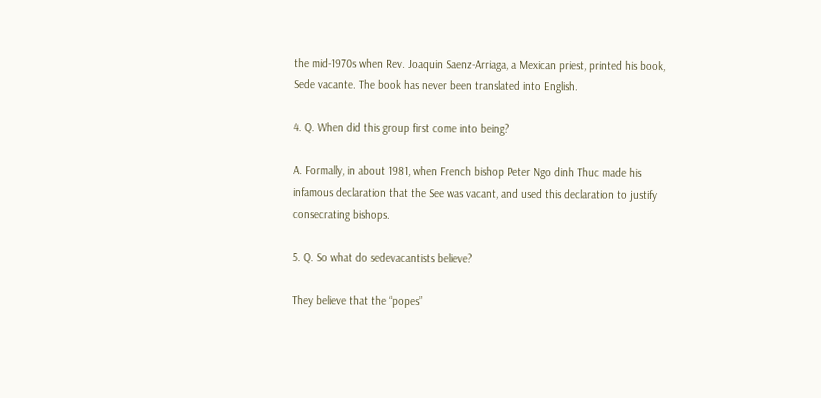the mid-1970s when Rev. Joaquin Saenz-Arriaga, a Mexican priest, printed his book, Sede vacante. The book has never been translated into English.

4. Q. When did this group first come into being?

A. Formally, in about 1981, when French bishop Peter Ngo dinh Thuc made his infamous declaration that the See was vacant, and used this declaration to justify consecrating bishops.

5. Q. So what do sedevacantists believe?

They believe that the “popes”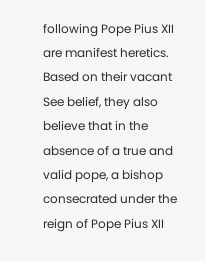following Pope Pius XII are manifest heretics. Based on their vacant See belief, they also believe that in the absence of a true and valid pope, a bishop consecrated under the reign of Pope Pius XII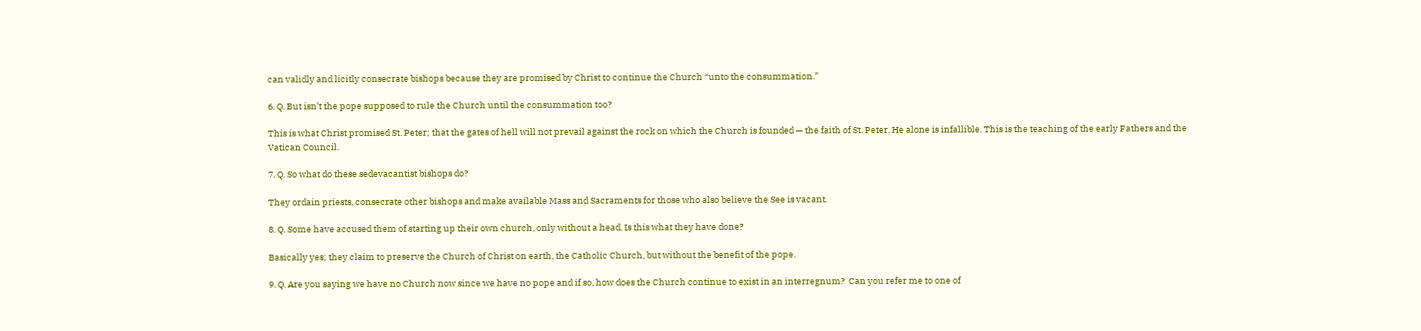can validly and licitly consecrate bishops because they are promised by Christ to continue the Church “unto the consummation.”

6. Q. But isn’t the pope supposed to rule the Church until the consummation too?

This is what Christ promised St. Peter; that the gates of hell will not prevail against the rock on which the Church is founded — the faith of St. Peter. He alone is infallible. This is the teaching of the early Fathers and the Vatican Council.

7. Q. So what do these sedevacantist bishops do?

They ordain priests, consecrate other bishops and make available Mass and Sacraments for those who also believe the See is vacant.

8. Q. Some have accused them of starting up their own church, only without a head. Is this what they have done?

Basically yes; they claim to preserve the Church of Christ on earth, the Catholic Church, but without the benefit of the pope.

9. Q. Are you saying we have no Church now since we have no pope and if so, how does the Church continue to exist in an interregnum?  Can you refer me to one of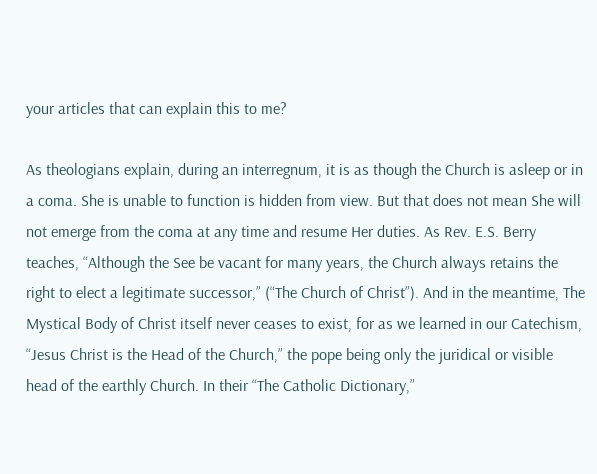your articles that can explain this to me?

As theologians explain, during an interregnum, it is as though the Church is asleep or in a coma. She is unable to function is hidden from view. But that does not mean She will not emerge from the coma at any time and resume Her duties. As Rev. E.S. Berry teaches, “Although the See be vacant for many years, the Church always retains the right to elect a legitimate successor,” (“The Church of Christ”). And in the meantime, The Mystical Body of Christ itself never ceases to exist, for as we learned in our Catechism, “Jesus Christ is the Head of the Church,” the pope being only the juridical or visible head of the earthly Church. In their “The Catholic Dictionary,”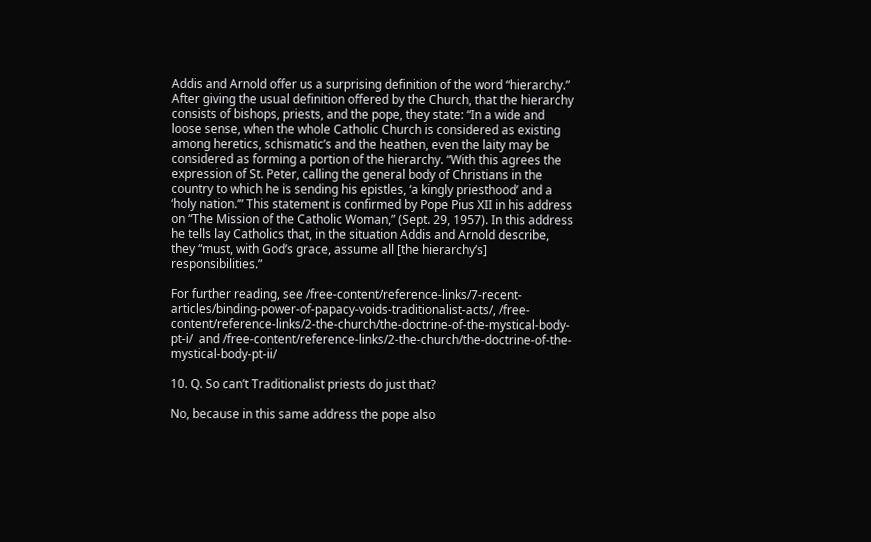Addis and Arnold offer us a surprising definition of the word “hierarchy.” After giving the usual definition offered by the Church, that the hierarchy consists of bishops, priests, and the pope, they state: “In a wide and loose sense, when the whole Catholic Church is considered as existing among heretics, schismatic’s and the heathen, even the laity may be considered as forming a portion of the hierarchy. “With this agrees the expression of St. Peter, calling the general body of Christians in the country to which he is sending his epistles, ‘a kingly priesthood’ and a ‘holy nation.’” This statement is confirmed by Pope Pius XII in his address on “The Mission of the Catholic Woman,” (Sept. 29, 1957). In this address he tells lay Catholics that, in the situation Addis and Arnold describe, they “must, with God’s grace, assume all [the hierarchy’s] responsibilities.”

For further reading, see /free-content/reference-links/7-recent-articles/binding-power-of-papacy-voids-traditionalist-acts/, /free-content/reference-links/2-the-church/the-doctrine-of-the-mystical-body-pt-i/  and /free-content/reference-links/2-the-church/the-doctrine-of-the-mystical-body-pt-ii/

10. Q. So can’t Traditionalist priests do just that?

No, because in this same address the pope also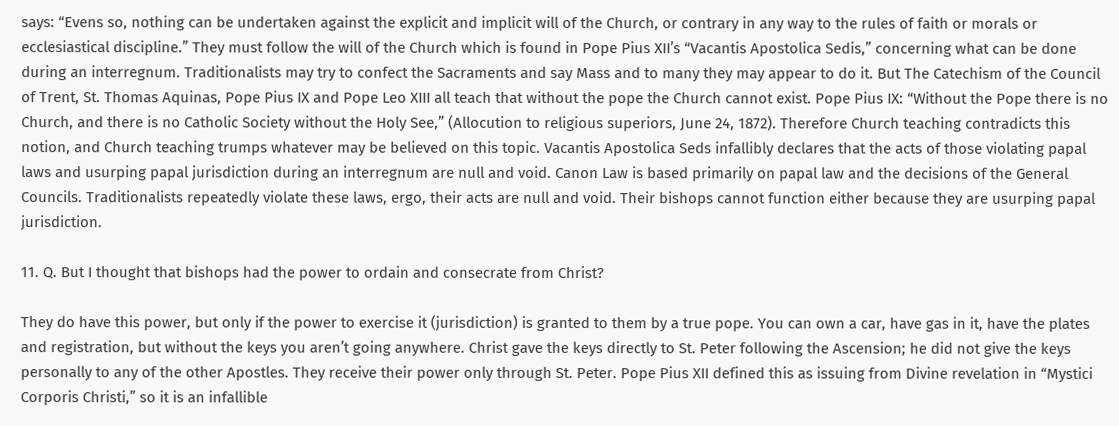says: “Evens so, nothing can be undertaken against the explicit and implicit will of the Church, or contrary in any way to the rules of faith or morals or ecclesiastical discipline.” They must follow the will of the Church which is found in Pope Pius XII’s “Vacantis Apostolica Sedis,” concerning what can be done during an interregnum. Traditionalists may try to confect the Sacraments and say Mass and to many they may appear to do it. But The Catechism of the Council of Trent, St. Thomas Aquinas, Pope Pius IX and Pope Leo XIII all teach that without the pope the Church cannot exist. Pope Pius IX: “Without the Pope there is no Church, and there is no Catholic Society without the Holy See,” (Allocution to religious superiors, June 24, 1872). Therefore Church teaching contradicts this notion, and Church teaching trumps whatever may be believed on this topic. Vacantis Apostolica Seds infallibly declares that the acts of those violating papal laws and usurping papal jurisdiction during an interregnum are null and void. Canon Law is based primarily on papal law and the decisions of the General Councils. Traditionalists repeatedly violate these laws, ergo, their acts are null and void. Their bishops cannot function either because they are usurping papal jurisdiction.

11. Q. But I thought that bishops had the power to ordain and consecrate from Christ?

They do have this power, but only if the power to exercise it (jurisdiction) is granted to them by a true pope. You can own a car, have gas in it, have the plates and registration, but without the keys you aren’t going anywhere. Christ gave the keys directly to St. Peter following the Ascension; he did not give the keys personally to any of the other Apostles. They receive their power only through St. Peter. Pope Pius XII defined this as issuing from Divine revelation in “Mystici Corporis Christi,” so it is an infallible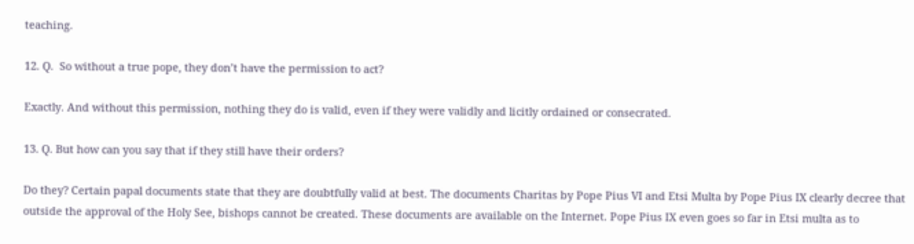teaching.

12. Q.  So without a true pope, they don’t have the permission to act?

Exactly. And without this permission, nothing they do is valid, even if they were validly and licitly ordained or consecrated.

13. Q. But how can you say that if they still have their orders?

Do they? Certain papal documents state that they are doubtfully valid at best. The documents Charitas by Pope Pius VI and Etsi Multa by Pope Pius IX clearly decree that outside the approval of the Holy See, bishops cannot be created. These documents are available on the Internet. Pope Pius IX even goes so far in Etsi multa as to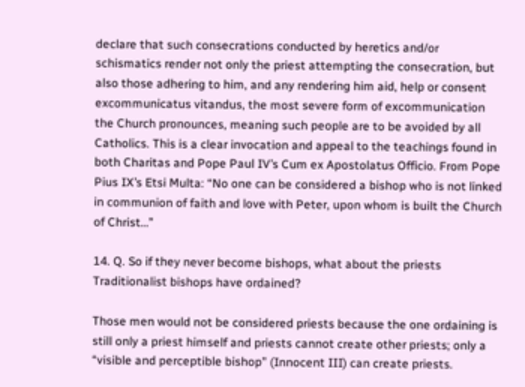declare that such consecrations conducted by heretics and/or schismatics render not only the priest attempting the consecration, but also those adhering to him, and any rendering him aid, help or consent excommunicatus vitandus, the most severe form of excommunication the Church pronounces, meaning such people are to be avoided by all Catholics. This is a clear invocation and appeal to the teachings found in both Charitas and Pope Paul IV’s Cum ex Apostolatus Officio. From Pope Pius IX’s Etsi Multa: “No one can be considered a bishop who is not linked in communion of faith and love with Peter, upon whom is built the Church of Christ…”

14. Q. So if they never become bishops, what about the priests Traditionalist bishops have ordained?

Those men would not be considered priests because the one ordaining is still only a priest himself and priests cannot create other priests; only a “visible and perceptible bishop” (Innocent III) can create priests.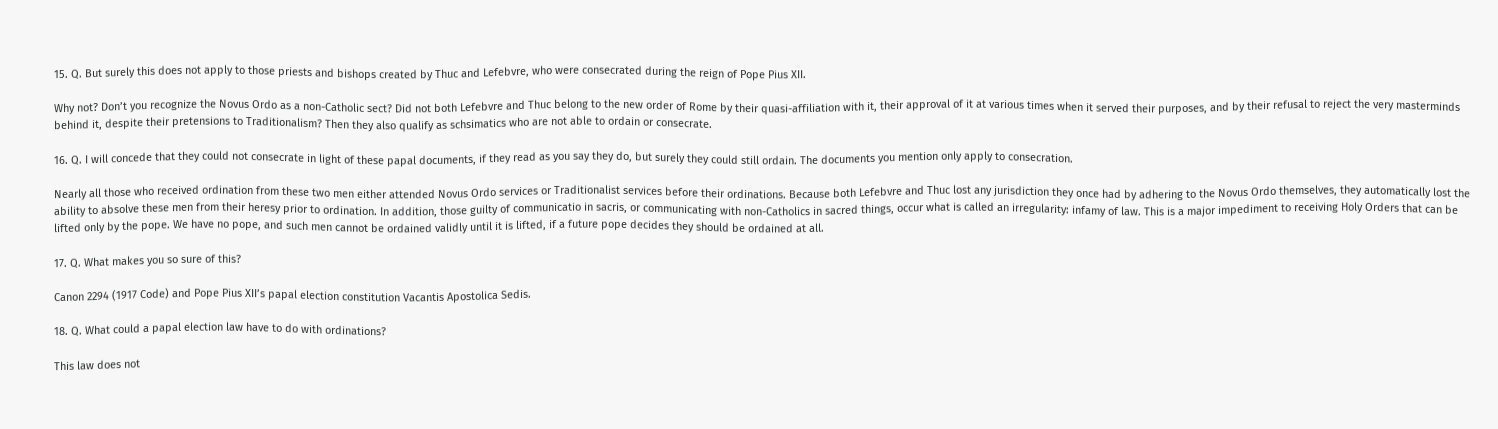15. Q. But surely this does not apply to those priests and bishops created by Thuc and Lefebvre, who were consecrated during the reign of Pope Pius XII.

Why not? Don’t you recognize the Novus Ordo as a non-Catholic sect? Did not both Lefebvre and Thuc belong to the new order of Rome by their quasi-affiliation with it, their approval of it at various times when it served their purposes, and by their refusal to reject the very masterminds behind it, despite their pretensions to Traditionalism? Then they also qualify as schsimatics who are not able to ordain or consecrate.

16. Q. I will concede that they could not consecrate in light of these papal documents, if they read as you say they do, but surely they could still ordain. The documents you mention only apply to consecration.

Nearly all those who received ordination from these two men either attended Novus Ordo services or Traditionalist services before their ordinations. Because both Lefebvre and Thuc lost any jurisdiction they once had by adhering to the Novus Ordo themselves, they automatically lost the ability to absolve these men from their heresy prior to ordination. In addition, those guilty of communicatio in sacris, or communicating with non-Catholics in sacred things, occur what is called an irregularity: infamy of law. This is a major impediment to receiving Holy Orders that can be lifted only by the pope. We have no pope, and such men cannot be ordained validly until it is lifted, if a future pope decides they should be ordained at all.

17. Q. What makes you so sure of this?

Canon 2294 (1917 Code) and Pope Pius XII’s papal election constitution Vacantis Apostolica Sedis.

18. Q. What could a papal election law have to do with ordinations?

This law does not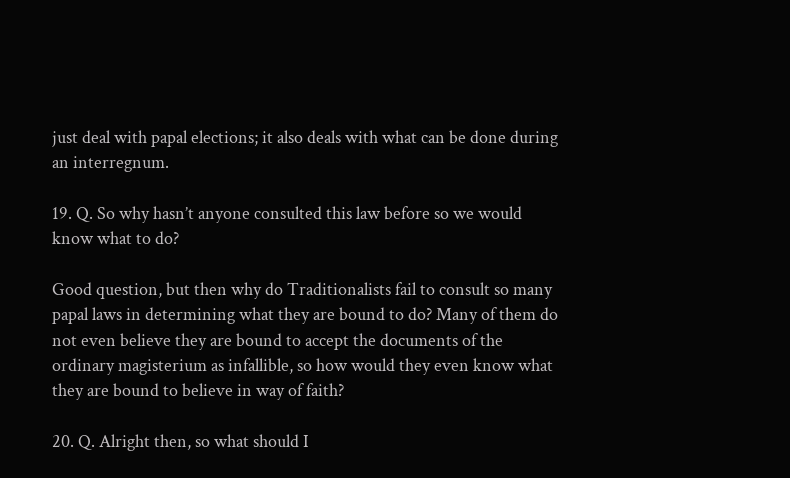just deal with papal elections; it also deals with what can be done during an interregnum.

19. Q. So why hasn’t anyone consulted this law before so we would know what to do?

Good question, but then why do Traditionalists fail to consult so many papal laws in determining what they are bound to do? Many of them do not even believe they are bound to accept the documents of the ordinary magisterium as infallible, so how would they even know what they are bound to believe in way of faith?

20. Q. Alright then, so what should I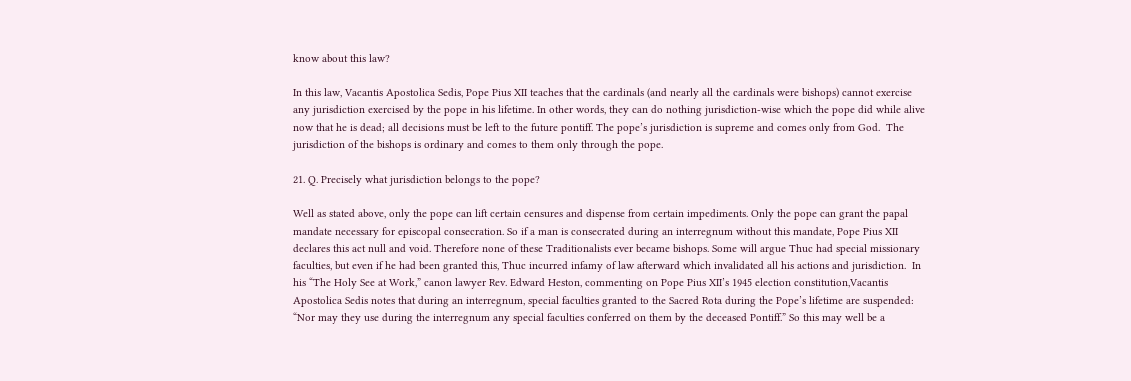know about this law?

In this law, Vacantis Apostolica Sedis, Pope Pius XII teaches that the cardinals (and nearly all the cardinals were bishops) cannot exercise any jurisdiction exercised by the pope in his lifetime. In other words, they can do nothing jurisdiction-wise which the pope did while alive now that he is dead; all decisions must be left to the future pontiff. The pope’s jurisdiction is supreme and comes only from God.  The jurisdiction of the bishops is ordinary and comes to them only through the pope.

21. Q. Precisely what jurisdiction belongs to the pope?

Well as stated above, only the pope can lift certain censures and dispense from certain impediments. Only the pope can grant the papal mandate necessary for episcopal consecration. So if a man is consecrated during an interregnum without this mandate, Pope Pius XII declares this act null and void. Therefore none of these Traditionalists ever became bishops. Some will argue Thuc had special missionary faculties, but even if he had been granted this, Thuc incurred infamy of law afterward which invalidated all his actions and jurisdiction.  In his “The Holy See at Work,” canon lawyer Rev. Edward Heston, commenting on Pope Pius XII’s 1945 election constitution,Vacantis Apostolica Sedis notes that during an interregnum, special faculties granted to the Sacred Rota during the Pope’s lifetime are suspended: “Nor may they use during the interregnum any special faculties conferred on them by the deceased Pontiff.” So this may well be a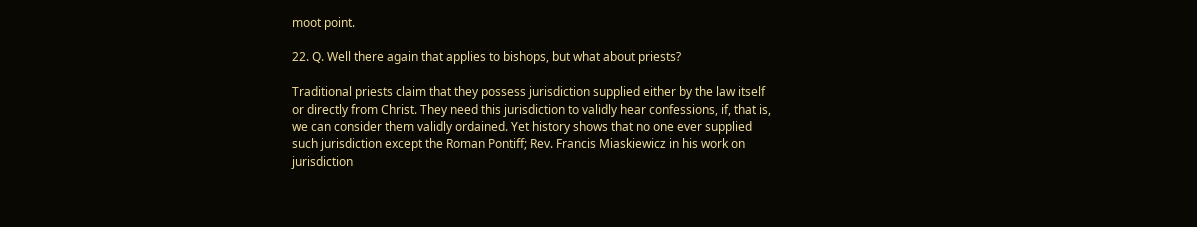moot point.

22. Q. Well there again that applies to bishops, but what about priests?

Traditional priests claim that they possess jurisdiction supplied either by the law itself or directly from Christ. They need this jurisdiction to validly hear confessions, if, that is, we can consider them validly ordained. Yet history shows that no one ever supplied such jurisdiction except the Roman Pontiff; Rev. Francis Miaskiewicz in his work on jurisdiction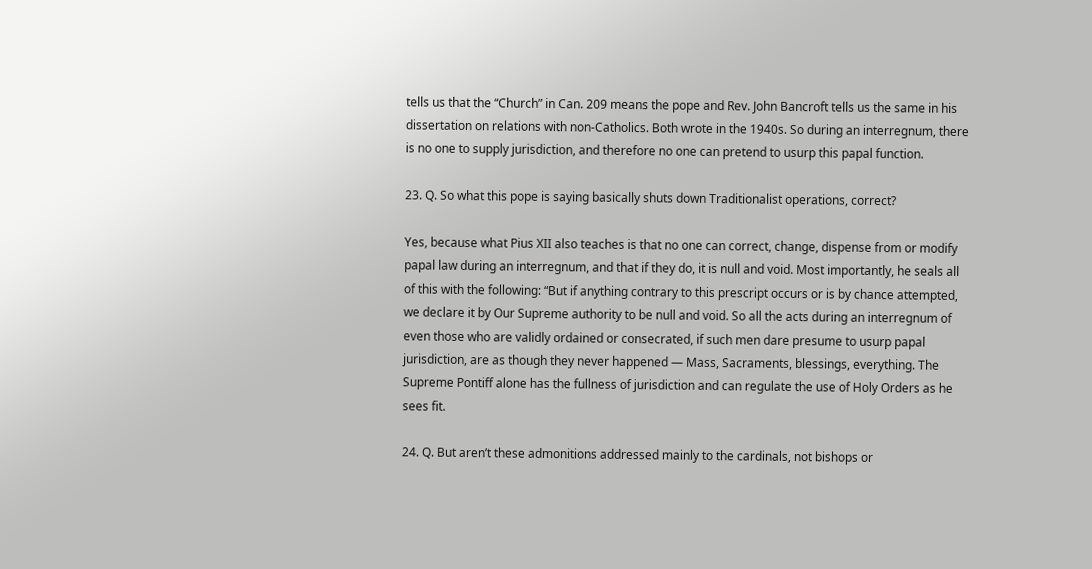tells us that the “Church” in Can. 209 means the pope and Rev. John Bancroft tells us the same in his dissertation on relations with non-Catholics. Both wrote in the 1940s. So during an interregnum, there is no one to supply jurisdiction, and therefore no one can pretend to usurp this papal function.

23. Q. So what this pope is saying basically shuts down Traditionalist operations, correct?

Yes, because what Pius XII also teaches is that no one can correct, change, dispense from or modify papal law during an interregnum, and that if they do, it is null and void. Most importantly, he seals all of this with the following: “But if anything contrary to this prescript occurs or is by chance attempted, we declare it by Our Supreme authority to be null and void. So all the acts during an interregnum of even those who are validly ordained or consecrated, if such men dare presume to usurp papal jurisdiction, are as though they never happened — Mass, Sacraments, blessings, everything. The Supreme Pontiff alone has the fullness of jurisdiction and can regulate the use of Holy Orders as he sees fit.

24. Q. But aren’t these admonitions addressed mainly to the cardinals, not bishops or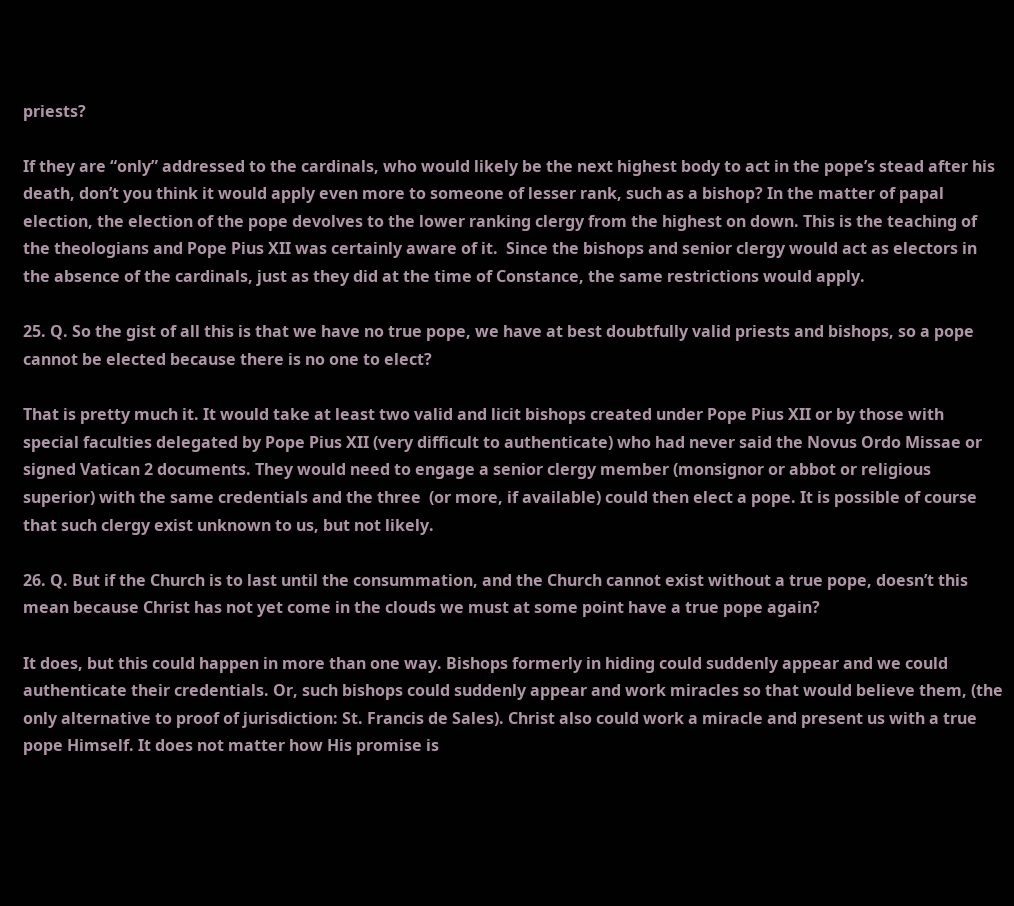priests?

If they are “only” addressed to the cardinals, who would likely be the next highest body to act in the pope’s stead after his death, don’t you think it would apply even more to someone of lesser rank, such as a bishop? In the matter of papal election, the election of the pope devolves to the lower ranking clergy from the highest on down. This is the teaching of the theologians and Pope Pius XII was certainly aware of it.  Since the bishops and senior clergy would act as electors in the absence of the cardinals, just as they did at the time of Constance, the same restrictions would apply.

25. Q. So the gist of all this is that we have no true pope, we have at best doubtfully valid priests and bishops, so a pope cannot be elected because there is no one to elect?

That is pretty much it. It would take at least two valid and licit bishops created under Pope Pius XII or by those with special faculties delegated by Pope Pius XII (very difficult to authenticate) who had never said the Novus Ordo Missae or signed Vatican 2 documents. They would need to engage a senior clergy member (monsignor or abbot or religious superior) with the same credentials and the three  (or more, if available) could then elect a pope. It is possible of course that such clergy exist unknown to us, but not likely.

26. Q. But if the Church is to last until the consummation, and the Church cannot exist without a true pope, doesn’t this mean because Christ has not yet come in the clouds we must at some point have a true pope again?

It does, but this could happen in more than one way. Bishops formerly in hiding could suddenly appear and we could authenticate their credentials. Or, such bishops could suddenly appear and work miracles so that would believe them, (the only alternative to proof of jurisdiction: St. Francis de Sales). Christ also could work a miracle and present us with a true pope Himself. It does not matter how His promise is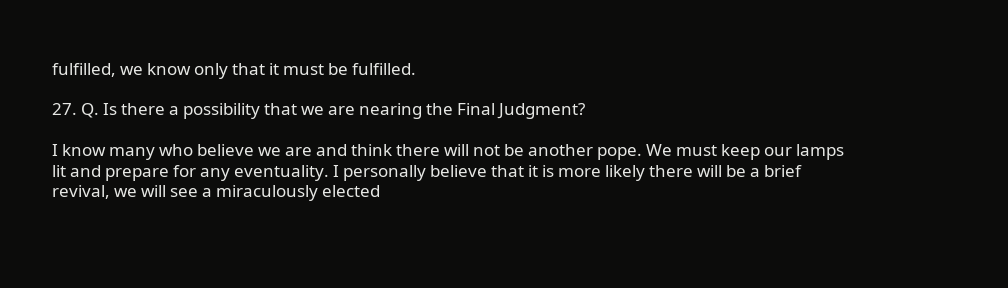fulfilled, we know only that it must be fulfilled.

27. Q. Is there a possibility that we are nearing the Final Judgment?

I know many who believe we are and think there will not be another pope. We must keep our lamps lit and prepare for any eventuality. I personally believe that it is more likely there will be a brief revival, we will see a miraculously elected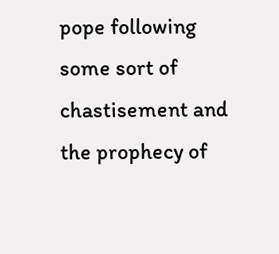pope following some sort of chastisement and the prophecy of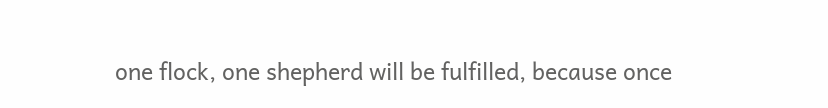one flock, one shepherd will be fulfilled, because once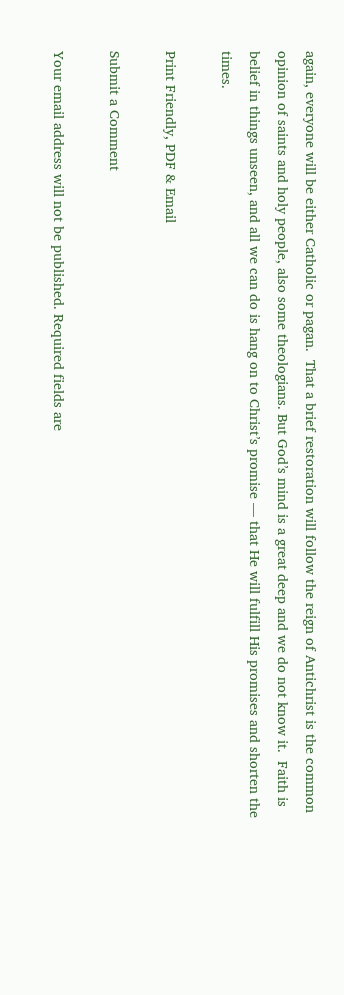again, everyone will be either Catholic or pagan.  That a brief restoration will follow the reign of Antichrist is the common opinion of saints and holy people, also some theologians. But God’s mind is a great deep and we do not know it.  Faith is belief in things unseen, and all we can do is hang on to Christ’s promise — that He will fulfill His promises and shorten the times.

Print Friendly, PDF & Email

Submit a Comment

Your email address will not be published. Required fields are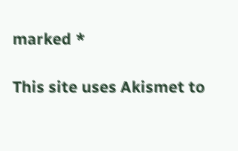marked *

This site uses Akismet to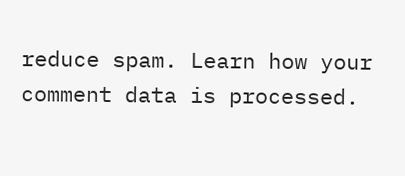reduce spam. Learn how your comment data is processed.